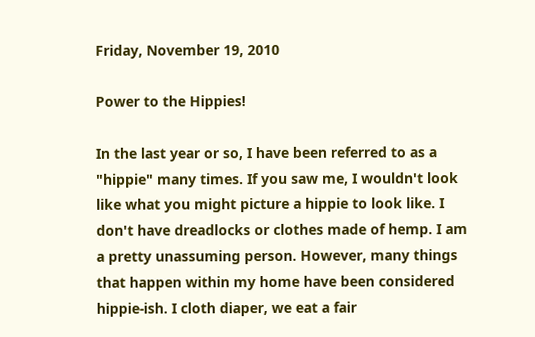Friday, November 19, 2010

Power to the Hippies!

In the last year or so, I have been referred to as a "hippie" many times. If you saw me, I wouldn't look like what you might picture a hippie to look like. I don't have dreadlocks or clothes made of hemp. I am a pretty unassuming person. However, many things that happen within my home have been considered hippie-ish. I cloth diaper, we eat a fair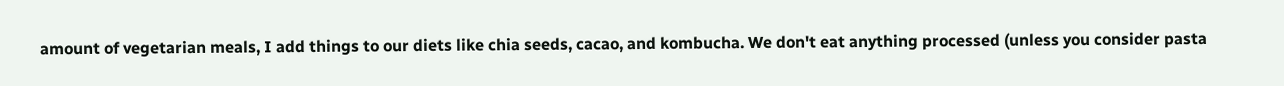amount of vegetarian meals, I add things to our diets like chia seeds, cacao, and kombucha. We don't eat anything processed (unless you consider pasta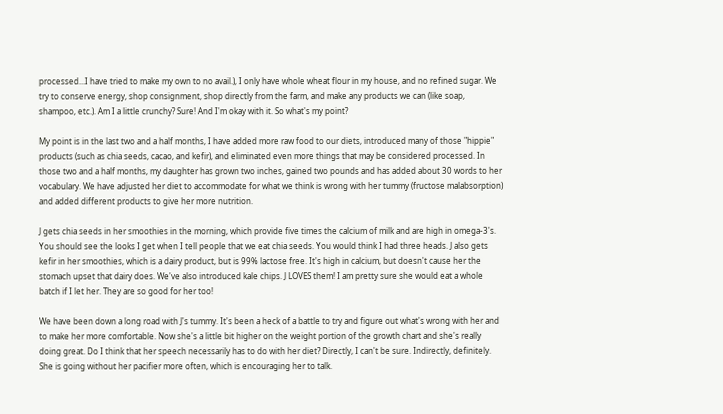processed...I have tried to make my own to no avail.), I only have whole wheat flour in my house, and no refined sugar. We try to conserve energy, shop consignment, shop directly from the farm, and make any products we can (like soap, shampoo, etc.). Am I a little crunchy? Sure! And I'm okay with it. So what's my point?

My point is in the last two and a half months, I have added more raw food to our diets, introduced many of those "hippie" products (such as chia seeds, cacao, and kefir), and eliminated even more things that may be considered processed. In those two and a half months, my daughter has grown two inches, gained two pounds and has added about 30 words to her vocabulary. We have adjusted her diet to accommodate for what we think is wrong with her tummy (fructose malabsorption) and added different products to give her more nutrition.

J gets chia seeds in her smoothies in the morning, which provide five times the calcium of milk and are high in omega-3's. You should see the looks I get when I tell people that we eat chia seeds. You would think I had three heads. J also gets kefir in her smoothies, which is a dairy product, but is 99% lactose free. It's high in calcium, but doesn't cause her the stomach upset that dairy does. We've also introduced kale chips. J LOVES them! I am pretty sure she would eat a whole batch if I let her. They are so good for her too!

We have been down a long road with J's tummy. It's been a heck of a battle to try and figure out what's wrong with her and to make her more comfortable. Now she's a little bit higher on the weight portion of the growth chart and she's really doing great. Do I think that her speech necessarily has to do with her diet? Directly, I can't be sure. Indirectly, definitely. She is going without her pacifier more often, which is encouraging her to talk.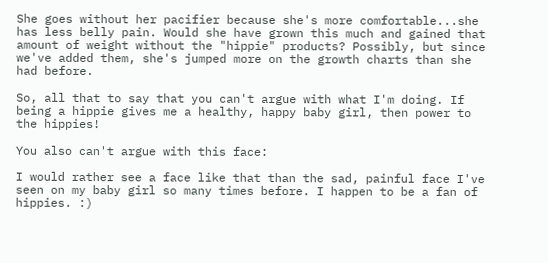She goes without her pacifier because she's more comfortable...she has less belly pain. Would she have grown this much and gained that amount of weight without the "hippie" products? Possibly, but since we've added them, she's jumped more on the growth charts than she had before.

So, all that to say that you can't argue with what I'm doing. If being a hippie gives me a healthy, happy baby girl, then power to the hippies!

You also can't argue with this face:

I would rather see a face like that than the sad, painful face I've seen on my baby girl so many times before. I happen to be a fan of hippies. :)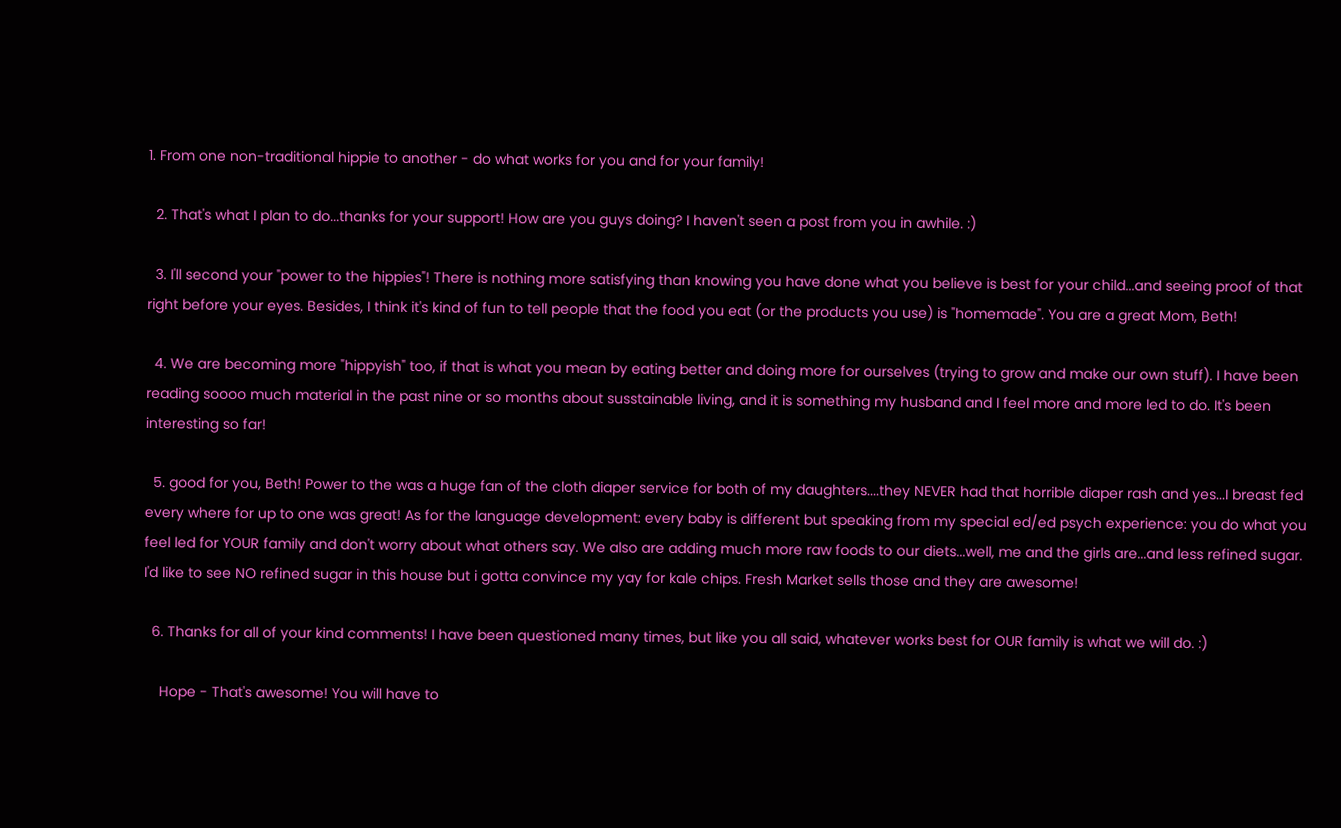1. From one non-traditional hippie to another - do what works for you and for your family!

  2. That's what I plan to do...thanks for your support! How are you guys doing? I haven't seen a post from you in awhile. :)

  3. I'll second your "power to the hippies"! There is nothing more satisfying than knowing you have done what you believe is best for your child...and seeing proof of that right before your eyes. Besides, I think it's kind of fun to tell people that the food you eat (or the products you use) is "homemade". You are a great Mom, Beth!

  4. We are becoming more "hippyish" too, if that is what you mean by eating better and doing more for ourselves (trying to grow and make our own stuff). I have been reading soooo much material in the past nine or so months about susstainable living, and it is something my husband and I feel more and more led to do. It's been interesting so far!

  5. good for you, Beth! Power to the was a huge fan of the cloth diaper service for both of my daughters....they NEVER had that horrible diaper rash and yes...I breast fed every where for up to one was great! As for the language development: every baby is different but speaking from my special ed/ed psych experience: you do what you feel led for YOUR family and don't worry about what others say. We also are adding much more raw foods to our diets...well, me and the girls are...and less refined sugar. I'd like to see NO refined sugar in this house but i gotta convince my yay for kale chips. Fresh Market sells those and they are awesome!

  6. Thanks for all of your kind comments! I have been questioned many times, but like you all said, whatever works best for OUR family is what we will do. :)

    Hope - That's awesome! You will have to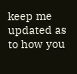keep me updated as to how you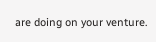are doing on your venture.